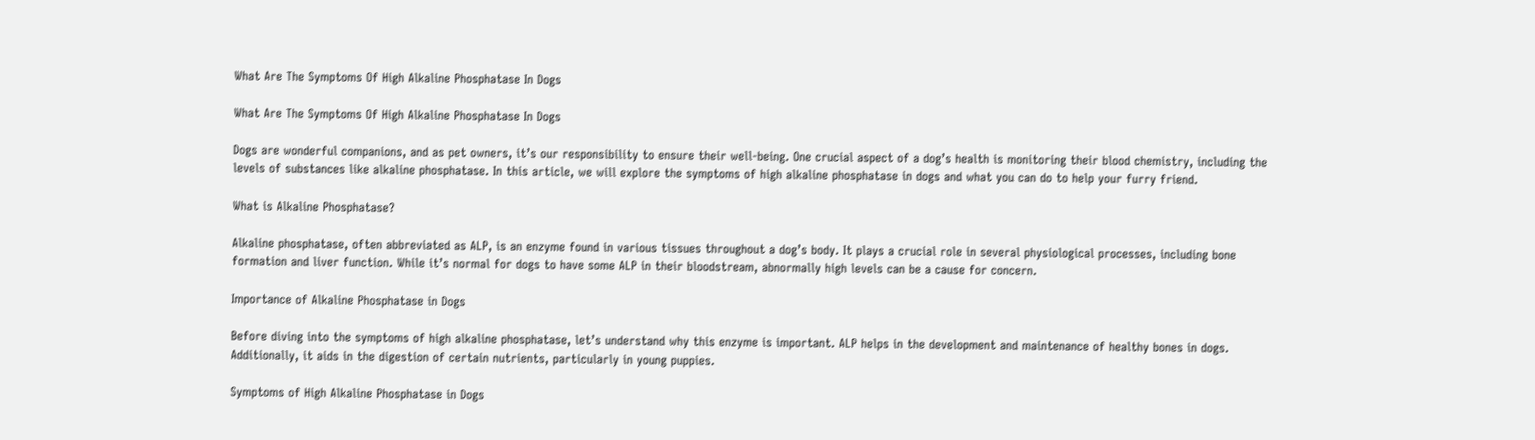What Are The Symptoms Of High Alkaline Phosphatase In Dogs

What Are The Symptoms Of High Alkaline Phosphatase In Dogs

Dogs are wonderful companions, and as pet owners, it’s our responsibility to ensure their well-being. One crucial aspect of a dog’s health is monitoring their blood chemistry, including the levels of substances like alkaline phosphatase. In this article, we will explore the symptoms of high alkaline phosphatase in dogs and what you can do to help your furry friend.

What is Alkaline Phosphatase?

Alkaline phosphatase, often abbreviated as ALP, is an enzyme found in various tissues throughout a dog’s body. It plays a crucial role in several physiological processes, including bone formation and liver function. While it’s normal for dogs to have some ALP in their bloodstream, abnormally high levels can be a cause for concern.

Importance of Alkaline Phosphatase in Dogs

Before diving into the symptoms of high alkaline phosphatase, let’s understand why this enzyme is important. ALP helps in the development and maintenance of healthy bones in dogs. Additionally, it aids in the digestion of certain nutrients, particularly in young puppies.

Symptoms of High Alkaline Phosphatase in Dogs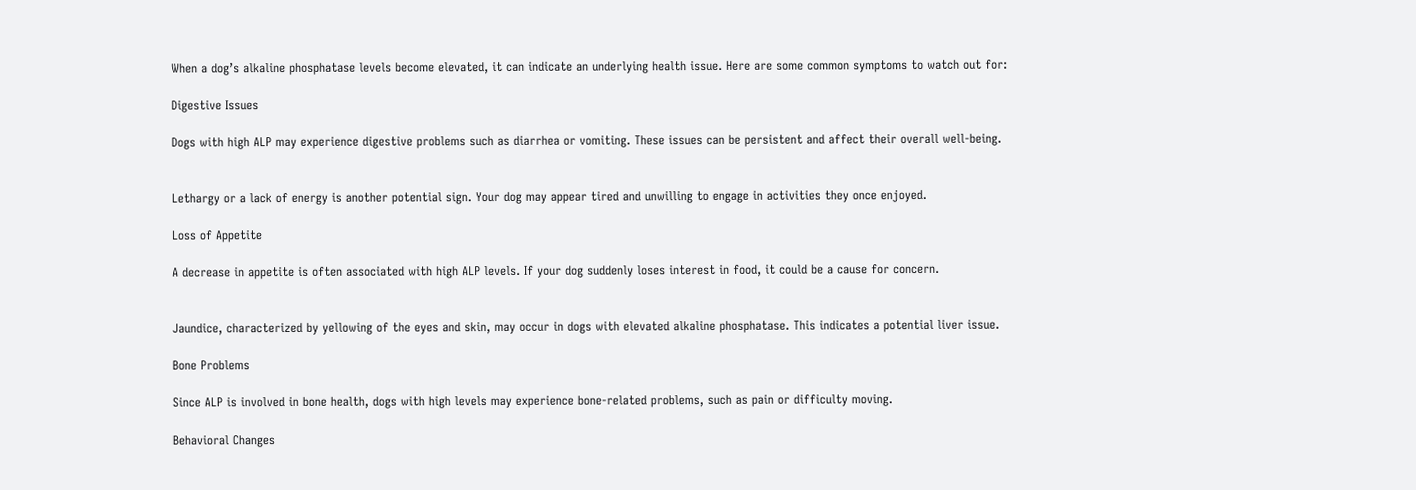When a dog’s alkaline phosphatase levels become elevated, it can indicate an underlying health issue. Here are some common symptoms to watch out for:

Digestive Issues

Dogs with high ALP may experience digestive problems such as diarrhea or vomiting. These issues can be persistent and affect their overall well-being.


Lethargy or a lack of energy is another potential sign. Your dog may appear tired and unwilling to engage in activities they once enjoyed.

Loss of Appetite

A decrease in appetite is often associated with high ALP levels. If your dog suddenly loses interest in food, it could be a cause for concern.


Jaundice, characterized by yellowing of the eyes and skin, may occur in dogs with elevated alkaline phosphatase. This indicates a potential liver issue.

Bone Problems

Since ALP is involved in bone health, dogs with high levels may experience bone-related problems, such as pain or difficulty moving.

Behavioral Changes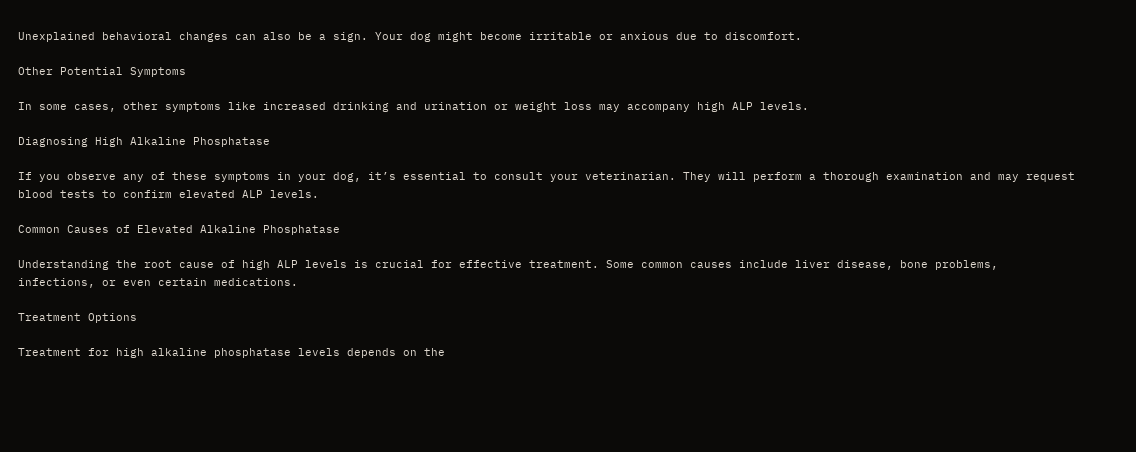Unexplained behavioral changes can also be a sign. Your dog might become irritable or anxious due to discomfort.

Other Potential Symptoms

In some cases, other symptoms like increased drinking and urination or weight loss may accompany high ALP levels.

Diagnosing High Alkaline Phosphatase

If you observe any of these symptoms in your dog, it’s essential to consult your veterinarian. They will perform a thorough examination and may request blood tests to confirm elevated ALP levels.

Common Causes of Elevated Alkaline Phosphatase

Understanding the root cause of high ALP levels is crucial for effective treatment. Some common causes include liver disease, bone problems, infections, or even certain medications.

Treatment Options

Treatment for high alkaline phosphatase levels depends on the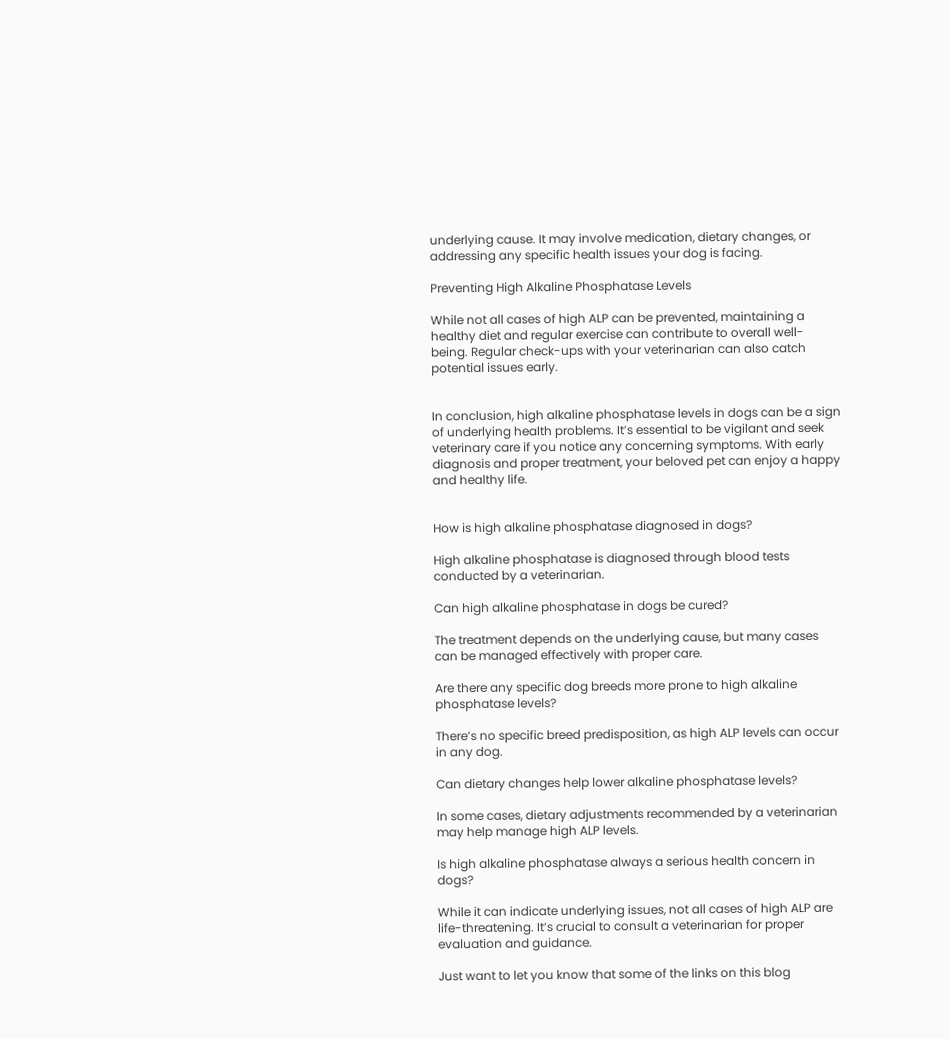underlying cause. It may involve medication, dietary changes, or addressing any specific health issues your dog is facing.

Preventing High Alkaline Phosphatase Levels

While not all cases of high ALP can be prevented, maintaining a healthy diet and regular exercise can contribute to overall well-being. Regular check-ups with your veterinarian can also catch potential issues early.


In conclusion, high alkaline phosphatase levels in dogs can be a sign of underlying health problems. It’s essential to be vigilant and seek veterinary care if you notice any concerning symptoms. With early diagnosis and proper treatment, your beloved pet can enjoy a happy and healthy life.


How is high alkaline phosphatase diagnosed in dogs?

High alkaline phosphatase is diagnosed through blood tests conducted by a veterinarian.

Can high alkaline phosphatase in dogs be cured?

The treatment depends on the underlying cause, but many cases can be managed effectively with proper care.

Are there any specific dog breeds more prone to high alkaline phosphatase levels?

There’s no specific breed predisposition, as high ALP levels can occur in any dog.

Can dietary changes help lower alkaline phosphatase levels?

In some cases, dietary adjustments recommended by a veterinarian may help manage high ALP levels.

Is high alkaline phosphatase always a serious health concern in dogs?

While it can indicate underlying issues, not all cases of high ALP are life-threatening. It’s crucial to consult a veterinarian for proper evaluation and guidance.

Just want to let you know that some of the links on this blog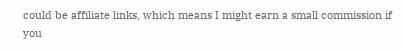could be affiliate links, which means I might earn a small commission if you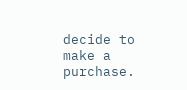decide to make a purchase.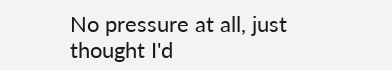No pressure at all, just thought I'd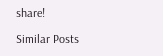share!

Similar Posts